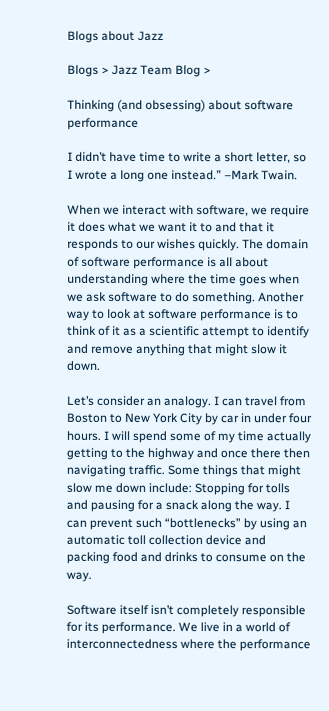Blogs about Jazz

Blogs > Jazz Team Blog >

Thinking (and obsessing) about software performance

I didn’t have time to write a short letter, so I wrote a long one instead.” –Mark Twain.

When we interact with software, we require it does what we want it to and that it responds to our wishes quickly. The domain of software performance is all about understanding where the time goes when we ask software to do something. Another way to look at software performance is to think of it as a scientific attempt to identify and remove anything that might slow it down.

Let’s consider an analogy. I can travel from Boston to New York City by car in under four hours. I will spend some of my time actually getting to the highway and once there then navigating traffic. Some things that might slow me down include: Stopping for tolls and pausing for a snack along the way. I can prevent such “bottlenecks” by using an automatic toll collection device and packing food and drinks to consume on the way.

Software itself isn’t completely responsible for its performance. We live in a world of interconnectedness where the performance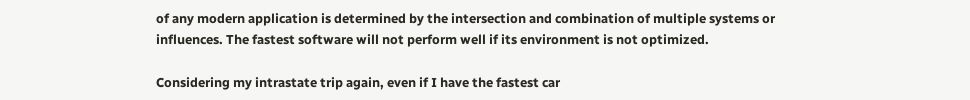of any modern application is determined by the intersection and combination of multiple systems or influences. The fastest software will not perform well if its environment is not optimized.

Considering my intrastate trip again, even if I have the fastest car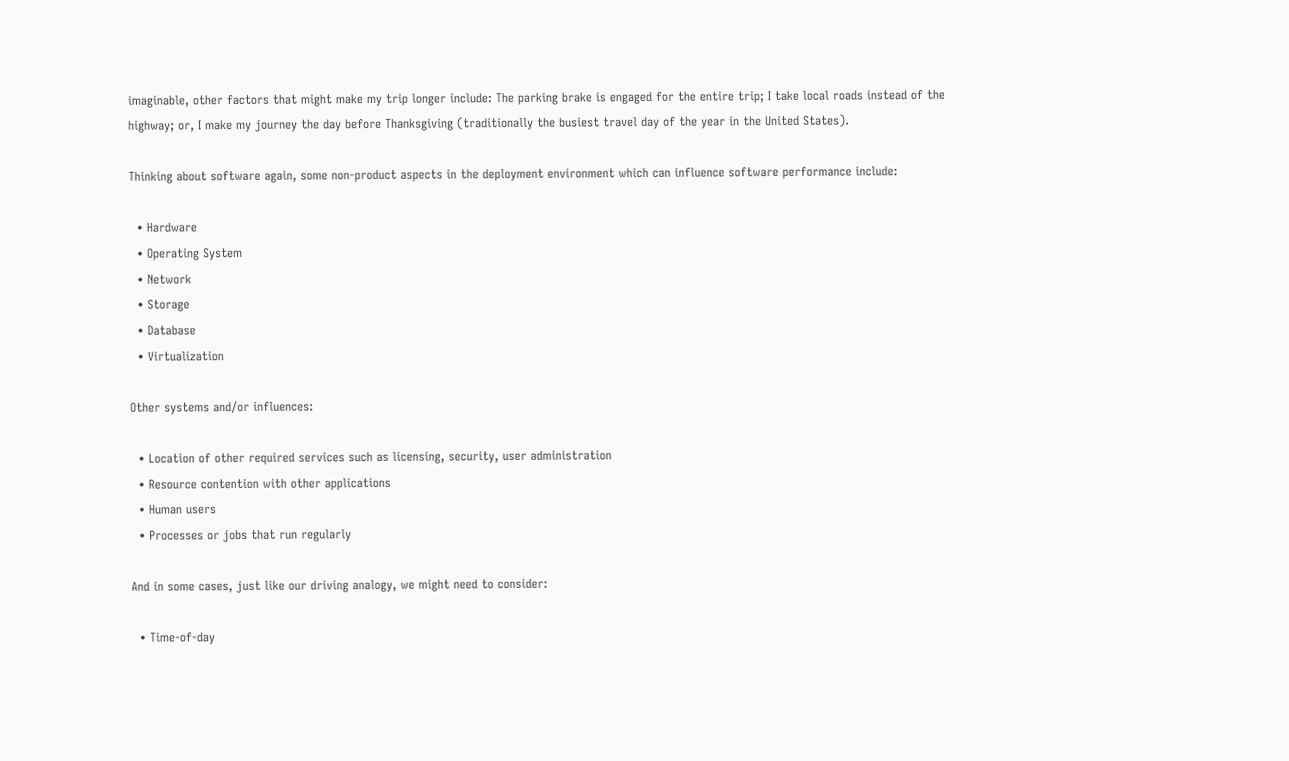imaginable, other factors that might make my trip longer include: The parking brake is engaged for the entire trip; I take local roads instead of the highway; or, I make my journey the day before Thanksgiving (traditionally the busiest travel day of the year in the United States).

Thinking about software again, some non-product aspects in the deployment environment which can influence software performance include:

  • Hardware
  • Operating System
  • Network
  • Storage
  • Database
  • Virtualization

Other systems and/or influences:

  • Location of other required services such as licensing, security, user administration
  • Resource contention with other applications
  • Human users
  • Processes or jobs that run regularly

And in some cases, just like our driving analogy, we might need to consider:

  • Time-of-day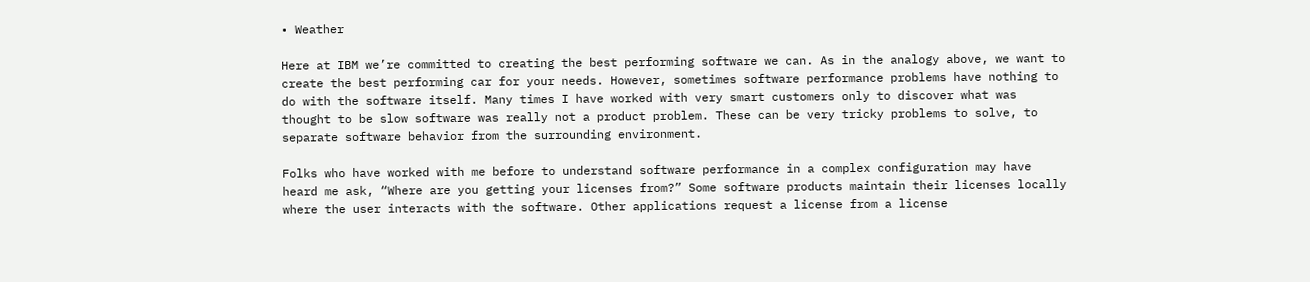• Weather

Here at IBM we’re committed to creating the best performing software we can. As in the analogy above, we want to create the best performing car for your needs. However, sometimes software performance problems have nothing to do with the software itself. Many times I have worked with very smart customers only to discover what was thought to be slow software was really not a product problem. These can be very tricky problems to solve, to separate software behavior from the surrounding environment.

Folks who have worked with me before to understand software performance in a complex configuration may have heard me ask, “Where are you getting your licenses from?” Some software products maintain their licenses locally where the user interacts with the software. Other applications request a license from a license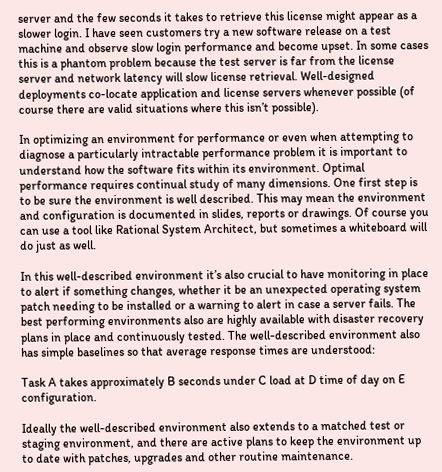server and the few seconds it takes to retrieve this license might appear as a slower login. I have seen customers try a new software release on a test machine and observe slow login performance and become upset. In some cases this is a phantom problem because the test server is far from the license server and network latency will slow license retrieval. Well-designed deployments co-locate application and license servers whenever possible (of course there are valid situations where this isn’t possible).

In optimizing an environment for performance or even when attempting to diagnose a particularly intractable performance problem it is important to understand how the software fits within its environment. Optimal performance requires continual study of many dimensions. One first step is to be sure the environment is well described. This may mean the environment and configuration is documented in slides, reports or drawings. Of course you can use a tool like Rational System Architect, but sometimes a whiteboard will do just as well.

In this well-described environment it’s also crucial to have monitoring in place to alert if something changes, whether it be an unexpected operating system patch needing to be installed or a warning to alert in case a server fails. The best performing environments also are highly available with disaster recovery plans in place and continuously tested. The well-described environment also has simple baselines so that average response times are understood:

Task A takes approximately B seconds under C load at D time of day on E configuration.

Ideally the well-described environment also extends to a matched test or staging environment, and there are active plans to keep the environment up to date with patches, upgrades and other routine maintenance.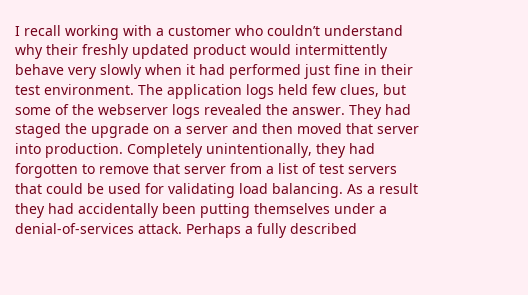I recall working with a customer who couldn’t understand why their freshly updated product would intermittently behave very slowly when it had performed just fine in their test environment. The application logs held few clues, but some of the webserver logs revealed the answer. They had staged the upgrade on a server and then moved that server into production. Completely unintentionally, they had forgotten to remove that server from a list of test servers that could be used for validating load balancing. As a result they had accidentally been putting themselves under a denial-of-services attack. Perhaps a fully described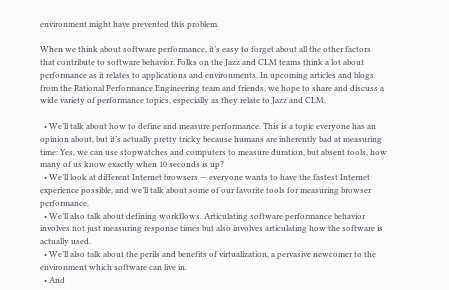environment might have prevented this problem.

When we think about software performance, it’s easy to forget about all the other factors that contribute to software behavior. Folks on the Jazz and CLM teams think a lot about performance as it relates to applications and environments. In upcoming articles and blogs from the Rational Performance Engineering team and friends, we hope to share and discuss a wide variety of performance topics, especially as they relate to Jazz and CLM.

  • We’ll talk about how to define and measure performance. This is a topic everyone has an opinion about, but it’s actually pretty tricky because humans are inherently bad at measuring time: Yes, we can use stopwatches and computers to measure duration, but absent tools, how many of us know exactly when 10 seconds is up?
  • We’ll look at different Internet browsers — everyone wants to have the fastest Internet experience possible, and we’ll talk about some of our favorite tools for measuring browser performance.
  • We’ll also talk about defining workflows. Articulating software performance behavior involves not just measuring response times but also involves articulating how the software is actually used.
  • We’ll also talk about the perils and benefits of virtualization, a pervasive newcomer to the environment which software can live in.
  • And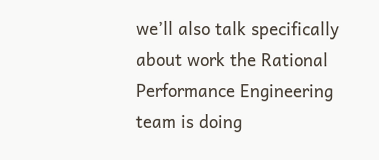we’ll also talk specifically about work the Rational Performance Engineering team is doing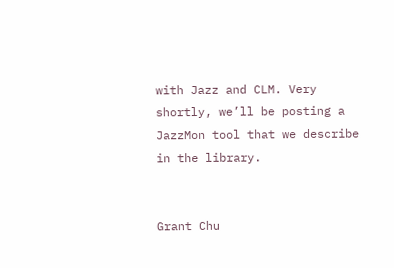with Jazz and CLM. Very shortly, we’ll be posting a JazzMon tool that we describe in the library.


Grant Chu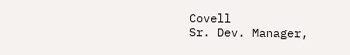Covell
Sr. Dev. Manager,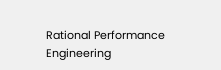Rational Performance Engineering